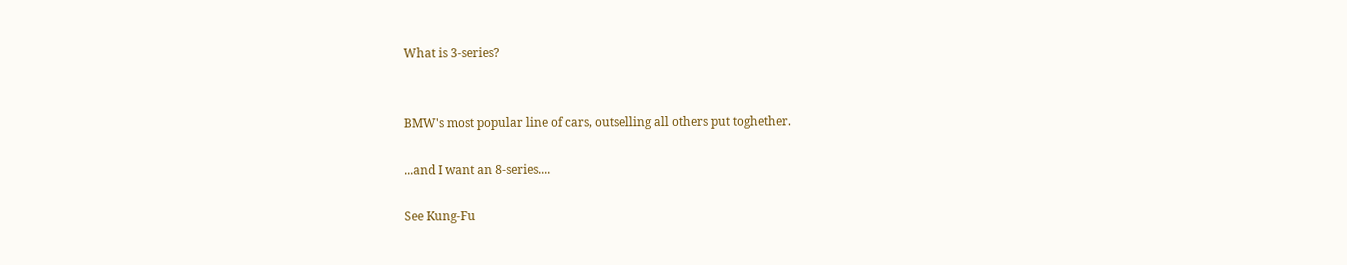What is 3-series?


BMW's most popular line of cars, outselling all others put toghether.

...and I want an 8-series....

See Kung-Fu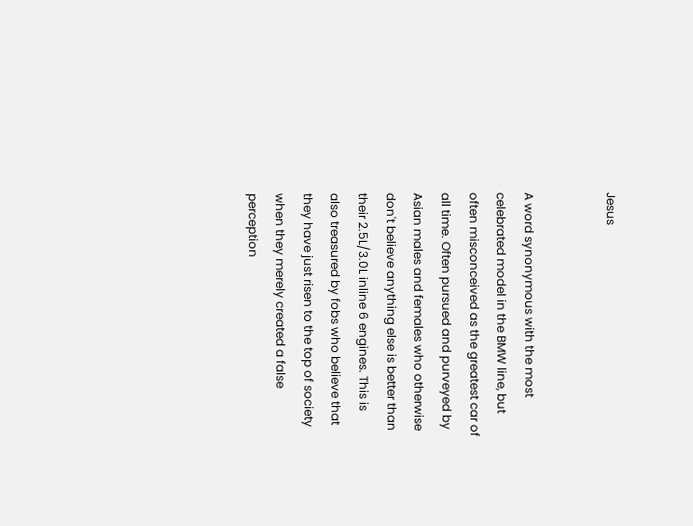Jesus


A word synonymous with the most celebrated model in the BMW line, but often misconceived as the greatest car of all time. Often pursued and purveyed by Asian males and females who otherwise don't believe anything else is better than their 2.5L/3.0L inline 6 engines. This is also treasured by fobs who believe that they have just risen to the top of society when they merely created a false perception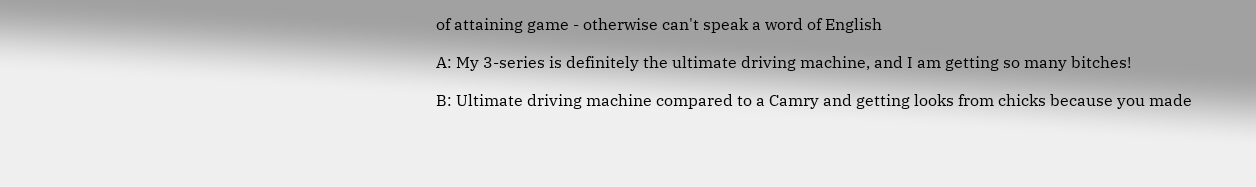of attaining game - otherwise can't speak a word of English

A: My 3-series is definitely the ultimate driving machine, and I am getting so many bitches!

B: Ultimate driving machine compared to a Camry and getting looks from chicks because you made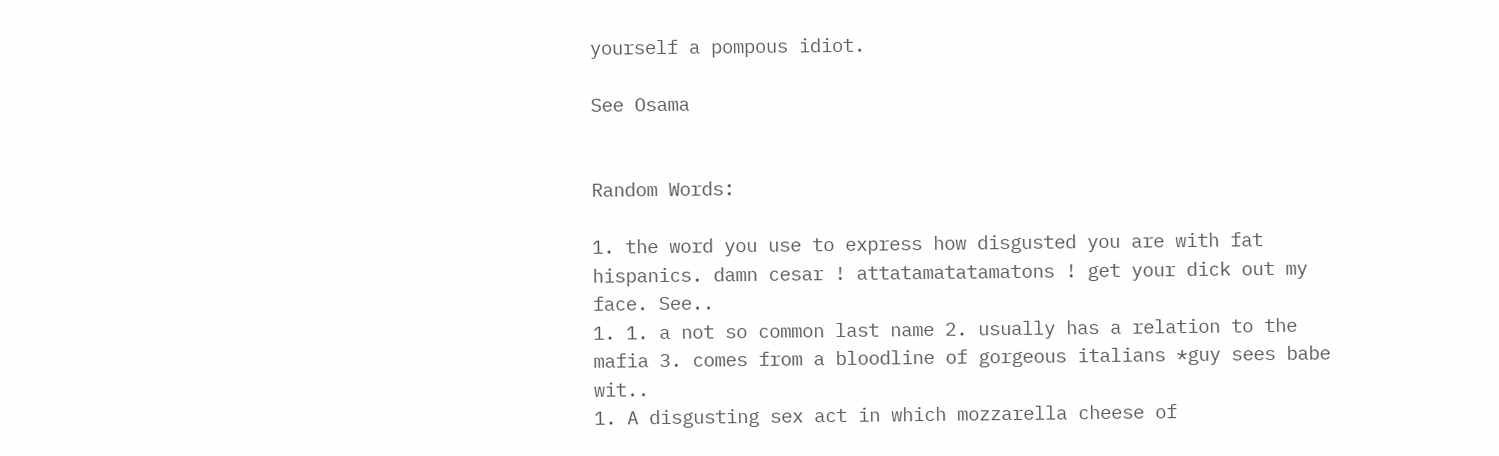yourself a pompous idiot.

See Osama


Random Words:

1. the word you use to express how disgusted you are with fat hispanics. damn cesar ! attatamatatamatons ! get your dick out my face. See..
1. 1. a not so common last name 2. usually has a relation to the mafia 3. comes from a bloodline of gorgeous italians *guy sees babe wit..
1. A disgusting sex act in which mozzarella cheese of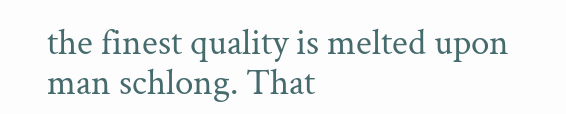the finest quality is melted upon man schlong. That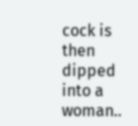cock is then dipped into a woman..